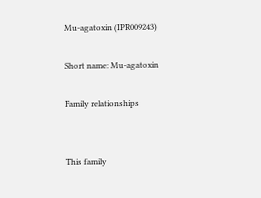Mu-agatoxin (IPR009243)

Short name: Mu-agatoxin

Family relationships


This family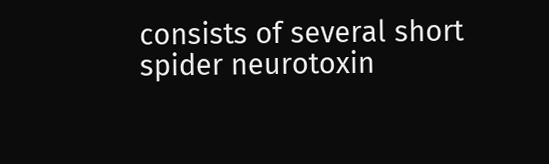consists of several short spider neurotoxin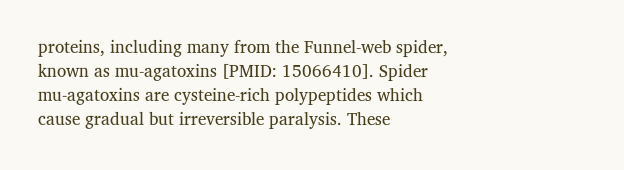proteins, including many from the Funnel-web spider, known as mu-agatoxins [PMID: 15066410]. Spider mu-agatoxins are cysteine-rich polypeptides which cause gradual but irreversible paralysis. These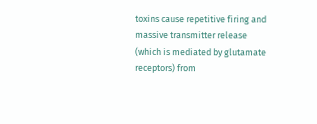toxins cause repetitive firing and massive transmitter release (which is mediated by glutamate receptors) from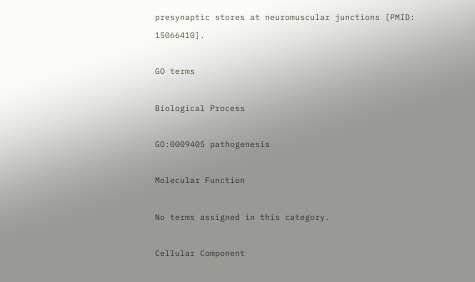presynaptic stores at neuromuscular junctions [PMID: 15066410].

GO terms

Biological Process

GO:0009405 pathogenesis

Molecular Function

No terms assigned in this category.

Cellular Component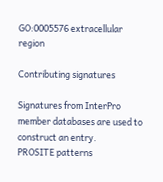GO:0005576 extracellular region

Contributing signatures

Signatures from InterPro member databases are used to construct an entry.
PROSITE patterns